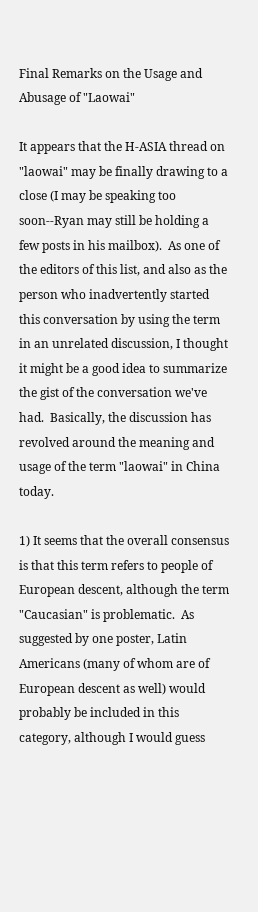Final Remarks on the Usage and Abusage of "Laowai"

It appears that the H-ASIA thread on "laowai" may be finally drawing to a close (I may be speaking too soon--Ryan may still be holding a few posts in his mailbox).  As one of the editors of this list, and also as the person who inadvertently started this conversation by using the term in an unrelated discussion, I thought it might be a good idea to summarize the gist of the conversation we've had.  Basically, the discussion has revolved around the meaning and usage of the term "laowai" in China today.

1) It seems that the overall consensus is that this term refers to people of European descent, although the term "Caucasian" is problematic.  As suggested by one poster, Latin Americans (many of whom are of European descent as well) would probably be included in this category, although I would guess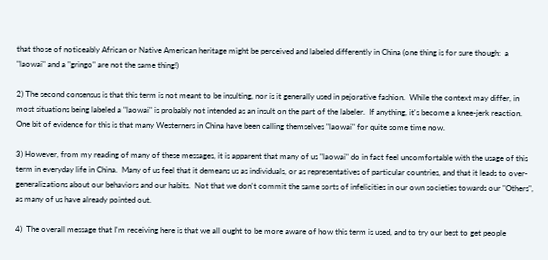that those of noticeably African or Native American heritage might be perceived and labeled differently in China (one thing is for sure though:  a "laowai" and a "gringo" are not the same thing!)

2) The second consensus is that this term is not meant to be insulting, nor is it generally used in pejorative fashion.  While the context may differ, in most situations being labeled a "laowai" is probably not intended as an insult on the part of the labeler.  If anything, it's become a knee-jerk reaction.  One bit of evidence for this is that many Westerners in China have been calling themselves "laowai" for quite some time now.

3) However, from my reading of many of these messages, it is apparent that many of us "laowai" do in fact feel uncomfortable with the usage of this term in everyday life in China.  Many of us feel that it demeans us as individuals, or as representatives of particular countries, and that it leads to over-generalizations about our behaviors and our habits.  Not that we don't commit the same sorts of infelicities in our own societies towards our "Others", as many of us have already pointed out.

4)  The overall message that I'm receiving here is that we all ought to be more aware of how this term is used, and to try our best to get people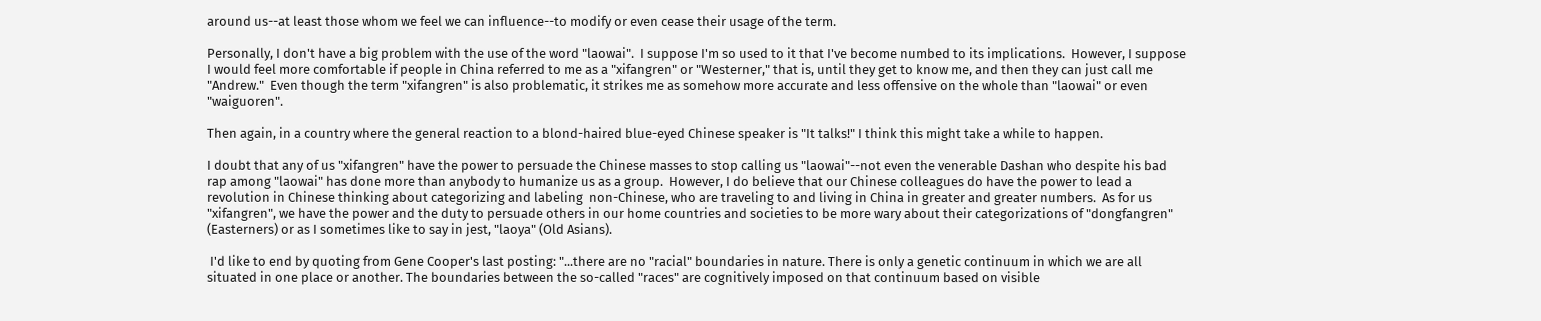around us--at least those whom we feel we can influence--to modify or even cease their usage of the term.

Personally, I don't have a big problem with the use of the word "laowai".  I suppose I'm so used to it that I've become numbed to its implications.  However, I suppose I would feel more comfortable if people in China referred to me as a "xifangren" or "Westerner," that is, until they get to know me, and then they can just call me "Andrew."  Even though the term "xifangren" is also problematic, it strikes me as somehow more accurate and less offensive on the whole than "laowai" or even "waiguoren".

Then again, in a country where the general reaction to a blond-haired blue-eyed Chinese speaker is "It talks!" I think this might take a while to happen.

I doubt that any of us "xifangren" have the power to persuade the Chinese masses to stop calling us "laowai"--not even the venerable Dashan who despite his bad rap among "laowai" has done more than anybody to humanize us as a group.  However, I do believe that our Chinese colleagues do have the power to lead a revolution in Chinese thinking about categorizing and labeling  non-Chinese, who are traveling to and living in China in greater and greater numbers.  As for us "xifangren", we have the power and the duty to persuade others in our home countries and societies to be more wary about their categorizations of "dongfangren" (Easterners) or as I sometimes like to say in jest, "laoya" (Old Asians).

 I'd like to end by quoting from Gene Cooper's last posting: "...there are no "racial" boundaries in nature. There is only a genetic continuum in which we are all situated in one place or another. The boundaries between the so-called "races" are cognitively imposed on that continuum based on visible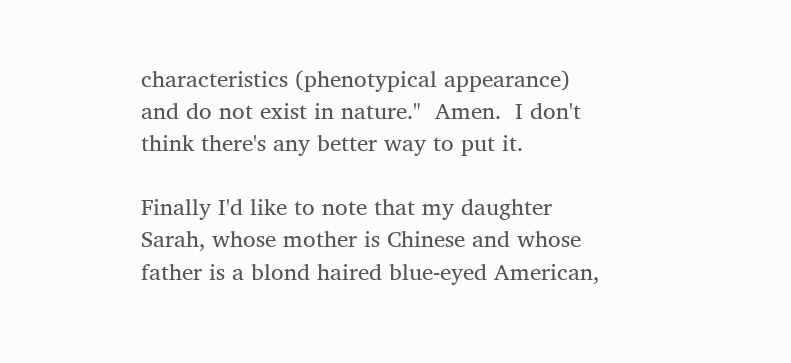characteristics (phenotypical appearance) and do not exist in nature."  Amen.  I don't think there's any better way to put it.

Finally I'd like to note that my daughter Sarah, whose mother is Chinese and whose father is a blond haired blue-eyed American,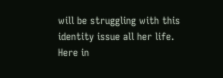will be struggling with this identity issue all her life.  Here in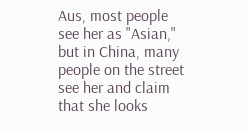Aus, most people see her as "Asian," but in China, many people on the street see her and claim that she looks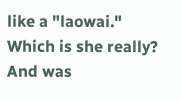like a "laowai."  Which is she really?  And was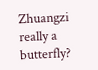Zhuangzi really a butterfly?